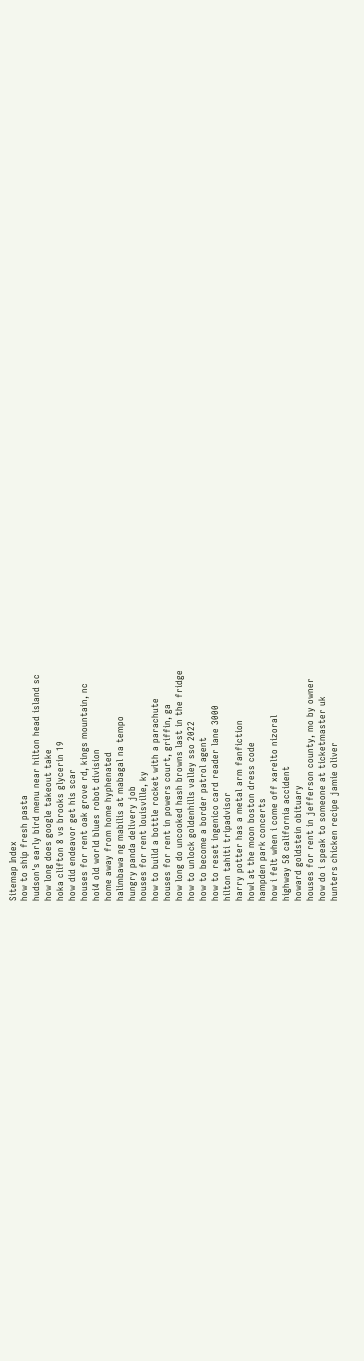Sitemap Index
how to ship fresh pasta
hudson's early bird menu near hilton head island sc
how long does google takeout take
hoka clifton 8 vs brooks glycerin 19
how did endeavor get his scar
houses for rent oak grove rd, kings mountain, nc
hoi4 old world blues robot division
home away from home hyphenated
halimbawa ng mabilis at mabagal na tempo
hungry panda delivery job
houses for rent louisville, ky
how to build a bottle rocket with a parachute
houses for rent in powers court, griffin, ga
how long do uncooked hash browns last in the fridge
how to unlock goldenhills valley sso 2022
how to become a border patrol agent
how to reset ingenico card reader lane 3000
hilton tahiti tripadvisor
harry potter has a metal arm fanfiction
howl at the moon boston dress code
hampden park concerts
how i felt when i come off xarelto nizoral
highway 58 california accident
howard goldstein obituary
houses for rent in jefferson county, mo by owner
how do i speak to someone at ticketmaster uk
hunters chicken recipe jamie oliver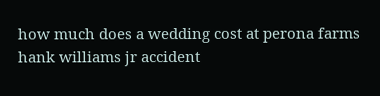how much does a wedding cost at perona farms
hank williams jr accident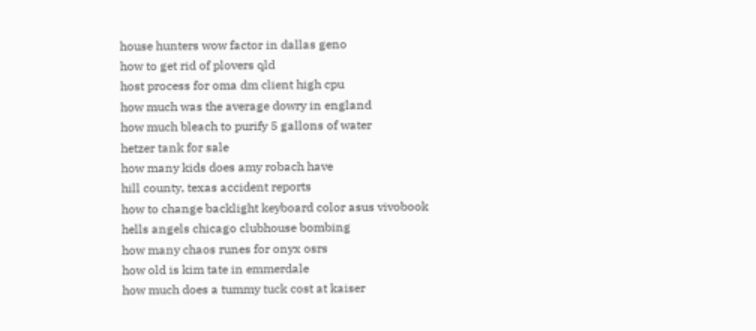house hunters wow factor in dallas geno
how to get rid of plovers qld
host process for oma dm client high cpu
how much was the average dowry in england
how much bleach to purify 5 gallons of water
hetzer tank for sale
how many kids does amy robach have
hill county, texas accident reports
how to change backlight keyboard color asus vivobook
hells angels chicago clubhouse bombing
how many chaos runes for onyx osrs
how old is kim tate in emmerdale
how much does a tummy tuck cost at kaiser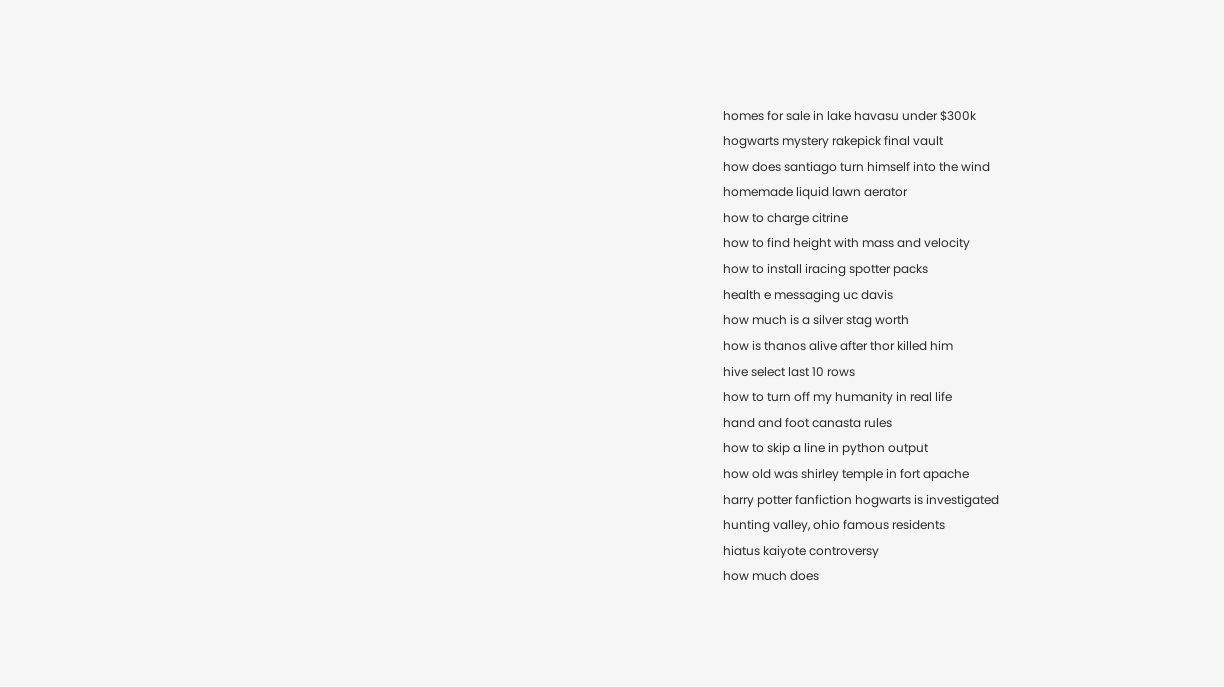homes for sale in lake havasu under $300k
hogwarts mystery rakepick final vault
how does santiago turn himself into the wind
homemade liquid lawn aerator
how to charge citrine
how to find height with mass and velocity
how to install iracing spotter packs
health e messaging uc davis
how much is a silver stag worth
how is thanos alive after thor killed him
hive select last 10 rows
how to turn off my humanity in real life
hand and foot canasta rules
how to skip a line in python output
how old was shirley temple in fort apache
harry potter fanfiction hogwarts is investigated
hunting valley, ohio famous residents
hiatus kaiyote controversy
how much does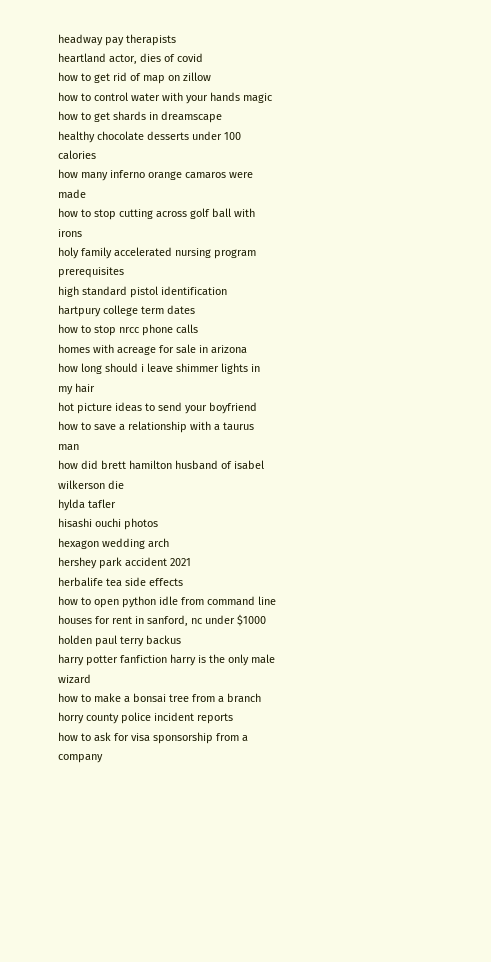headway pay therapists
heartland actor, dies of covid
how to get rid of map on zillow
how to control water with your hands magic
how to get shards in dreamscape
healthy chocolate desserts under 100 calories
how many inferno orange camaros were made
how to stop cutting across golf ball with irons
holy family accelerated nursing program prerequisites
high standard pistol identification
hartpury college term dates
how to stop nrcc phone calls
homes with acreage for sale in arizona
how long should i leave shimmer lights in my hair
hot picture ideas to send your boyfriend
how to save a relationship with a taurus man
how did brett hamilton husband of isabel wilkerson die
hylda tafler
hisashi ouchi photos
hexagon wedding arch
hershey park accident 2021
herbalife tea side effects
how to open python idle from command line
houses for rent in sanford, nc under $1000
holden paul terry backus
harry potter fanfiction harry is the only male wizard
how to make a bonsai tree from a branch
horry county police incident reports
how to ask for visa sponsorship from a company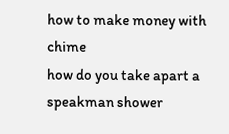how to make money with chime
how do you take apart a speakman shower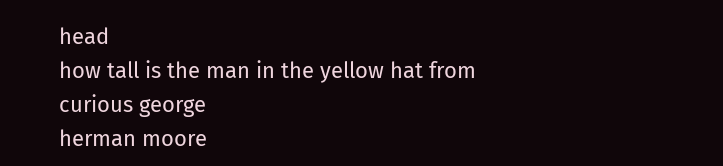head
how tall is the man in the yellow hat from curious george
herman moore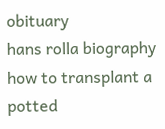obituary
hans rolla biography
how to transplant a potted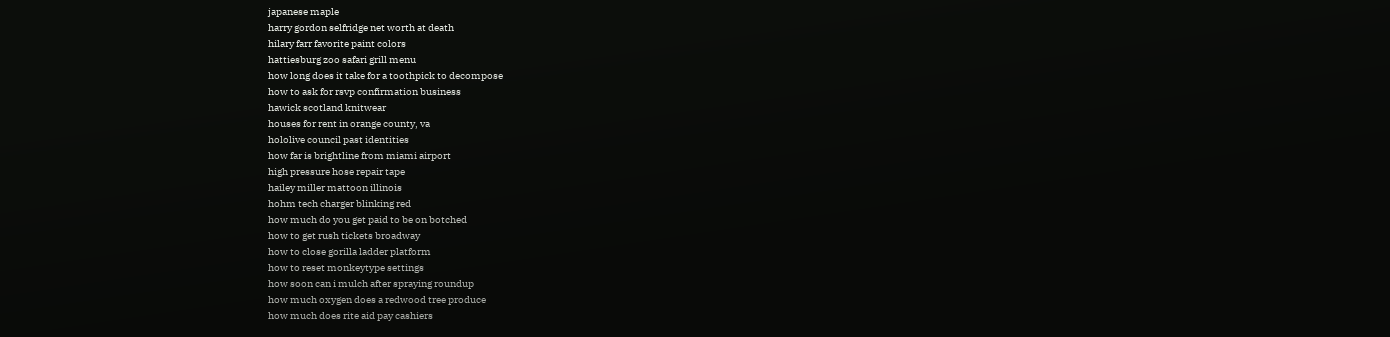japanese maple
harry gordon selfridge net worth at death
hilary farr favorite paint colors
hattiesburg zoo safari grill menu
how long does it take for a toothpick to decompose
how to ask for rsvp confirmation business
hawick scotland knitwear
houses for rent in orange county, va
hololive council past identities
how far is brightline from miami airport
high pressure hose repair tape
hailey miller mattoon illinois
hohm tech charger blinking red
how much do you get paid to be on botched
how to get rush tickets broadway
how to close gorilla ladder platform
how to reset monkeytype settings
how soon can i mulch after spraying roundup
how much oxygen does a redwood tree produce
how much does rite aid pay cashiers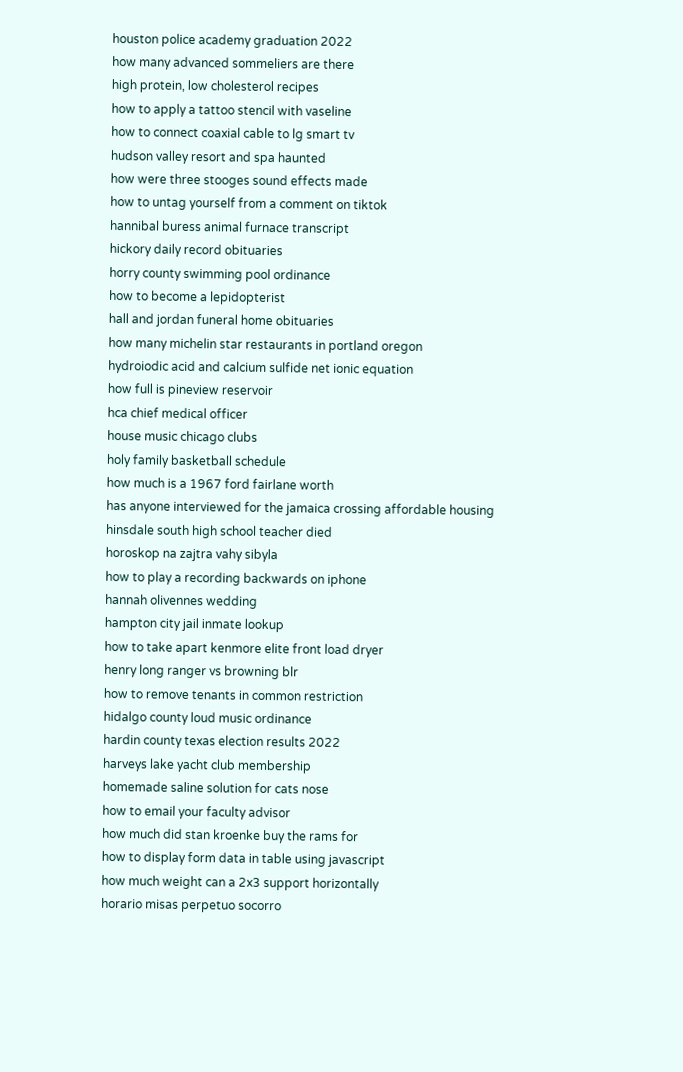houston police academy graduation 2022
how many advanced sommeliers are there
high protein, low cholesterol recipes
how to apply a tattoo stencil with vaseline
how to connect coaxial cable to lg smart tv
hudson valley resort and spa haunted
how were three stooges sound effects made
how to untag yourself from a comment on tiktok
hannibal buress animal furnace transcript
hickory daily record obituaries
horry county swimming pool ordinance
how to become a lepidopterist
hall and jordan funeral home obituaries
how many michelin star restaurants in portland oregon
hydroiodic acid and calcium sulfide net ionic equation
how full is pineview reservoir
hca chief medical officer
house music chicago clubs
holy family basketball schedule
how much is a 1967 ford fairlane worth
has anyone interviewed for the jamaica crossing affordable housing
hinsdale south high school teacher died
horoskop na zajtra vahy sibyla
how to play a recording backwards on iphone
hannah olivennes wedding
hampton city jail inmate lookup
how to take apart kenmore elite front load dryer
henry long ranger vs browning blr
how to remove tenants in common restriction
hidalgo county loud music ordinance
hardin county texas election results 2022
harveys lake yacht club membership
homemade saline solution for cats nose
how to email your faculty advisor
how much did stan kroenke buy the rams for
how to display form data in table using javascript
how much weight can a 2x3 support horizontally
horario misas perpetuo socorro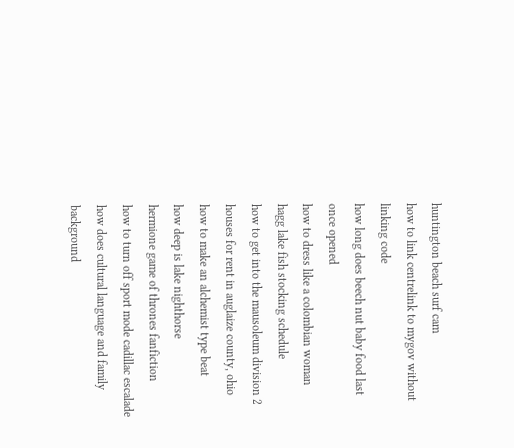huntington beach surf cam
how to link centrelink to mygov without linking code
how long does beech nut baby food last once opened
how to dress like a colombian woman
hagg lake fish stocking schedule
how to get into the mausoleum division 2
houses for rent in auglaize county, ohio
how to make an alchemist type beat
how deep is lake nighthorse
hermione game of thrones fanfiction
how to turn off sport mode cadillac escalade
how does cultural language and family background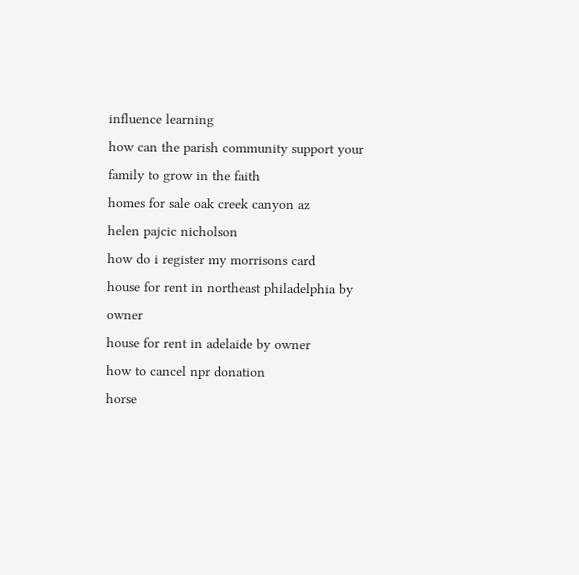influence learning
how can the parish community support your family to grow in the faith
homes for sale oak creek canyon az
helen pajcic nicholson
how do i register my morrisons card
house for rent in northeast philadelphia by owner
house for rent in adelaide by owner
how to cancel npr donation
horse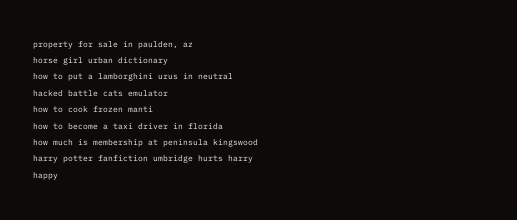property for sale in paulden, az
horse girl urban dictionary
how to put a lamborghini urus in neutral
hacked battle cats emulator
how to cook frozen manti
how to become a taxi driver in florida
how much is membership at peninsula kingswood
harry potter fanfiction umbridge hurts harry
happy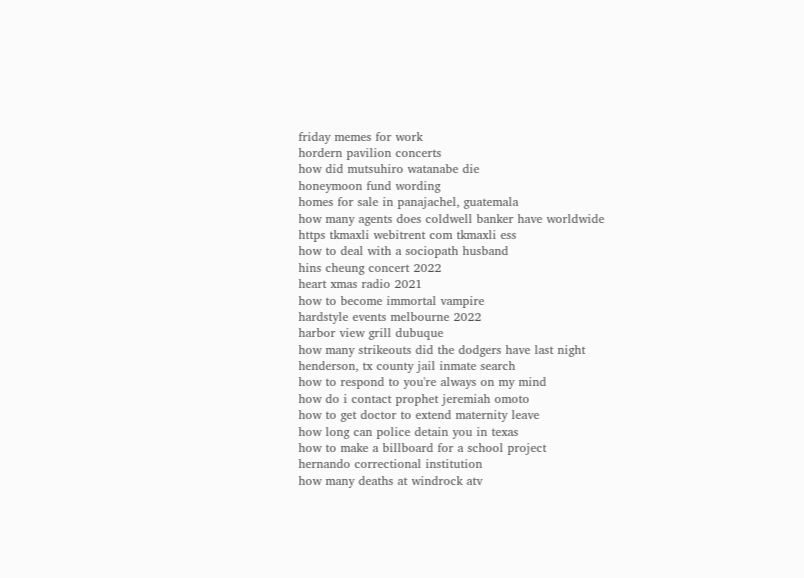friday memes for work
hordern pavilion concerts
how did mutsuhiro watanabe die
honeymoon fund wording
homes for sale in panajachel, guatemala
how many agents does coldwell banker have worldwide
https tkmaxli webitrent com tkmaxli ess
how to deal with a sociopath husband
hins cheung concert 2022
heart xmas radio 2021
how to become immortal vampire
hardstyle events melbourne 2022
harbor view grill dubuque
how many strikeouts did the dodgers have last night
henderson, tx county jail inmate search
how to respond to you're always on my mind
how do i contact prophet jeremiah omoto
how to get doctor to extend maternity leave
how long can police detain you in texas
how to make a billboard for a school project
hernando correctional institution
how many deaths at windrock atv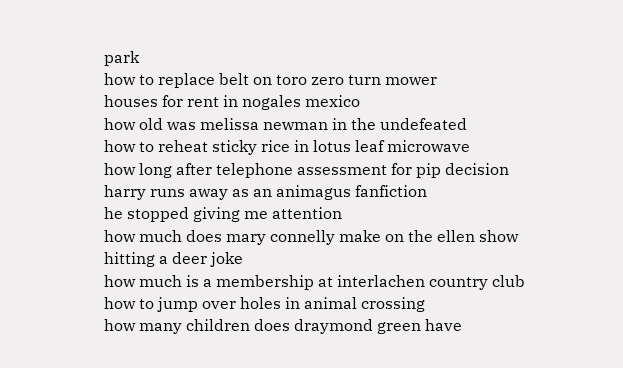park
how to replace belt on toro zero turn mower
houses for rent in nogales mexico
how old was melissa newman in the undefeated
how to reheat sticky rice in lotus leaf microwave
how long after telephone assessment for pip decision
harry runs away as an animagus fanfiction
he stopped giving me attention
how much does mary connelly make on the ellen show
hitting a deer joke
how much is a membership at interlachen country club
how to jump over holes in animal crossing
how many children does draymond green have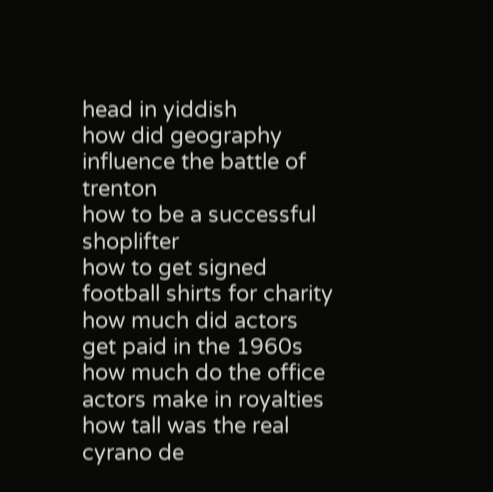head in yiddish
how did geography influence the battle of trenton
how to be a successful shoplifter
how to get signed football shirts for charity
how much did actors get paid in the 1960s
how much do the office actors make in royalties
how tall was the real cyrano de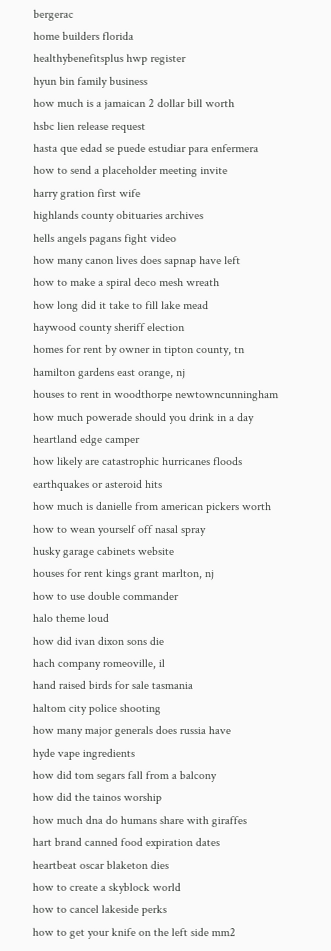bergerac
home builders florida
healthybenefitsplus hwp register
hyun bin family business
how much is a jamaican 2 dollar bill worth
hsbc lien release request
hasta que edad se puede estudiar para enfermera
how to send a placeholder meeting invite
harry gration first wife
highlands county obituaries archives
hells angels pagans fight video
how many canon lives does sapnap have left
how to make a spiral deco mesh wreath
how long did it take to fill lake mead
haywood county sheriff election
homes for rent by owner in tipton county, tn
hamilton gardens east orange, nj
houses to rent in woodthorpe newtowncunningham
how much powerade should you drink in a day
heartland edge camper
how likely are catastrophic hurricanes floods earthquakes or asteroid hits
how much is danielle from american pickers worth
how to wean yourself off nasal spray
husky garage cabinets website
houses for rent kings grant marlton, nj
how to use double commander
halo theme loud
how did ivan dixon sons die
hach company romeoville, il
hand raised birds for sale tasmania
haltom city police shooting
how many major generals does russia have
hyde vape ingredients
how did tom segars fall from a balcony
how did the tainos worship
how much dna do humans share with giraffes
hart brand canned food expiration dates
heartbeat oscar blaketon dies
how to create a skyblock world
how to cancel lakeside perks
how to get your knife on the left side mm2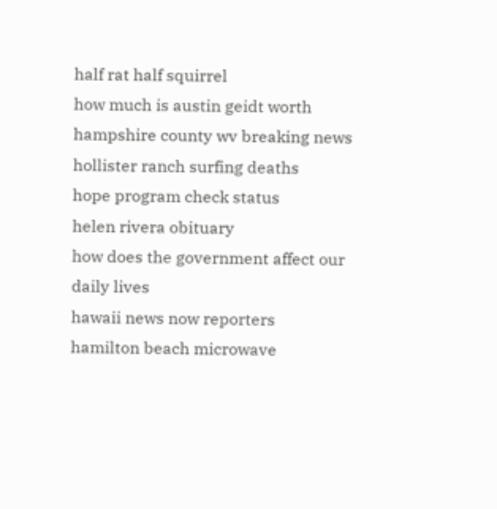half rat half squirrel
how much is austin geidt worth
hampshire county wv breaking news
hollister ranch surfing deaths
hope program check status
helen rivera obituary
how does the government affect our daily lives
hawaii news now reporters
hamilton beach microwave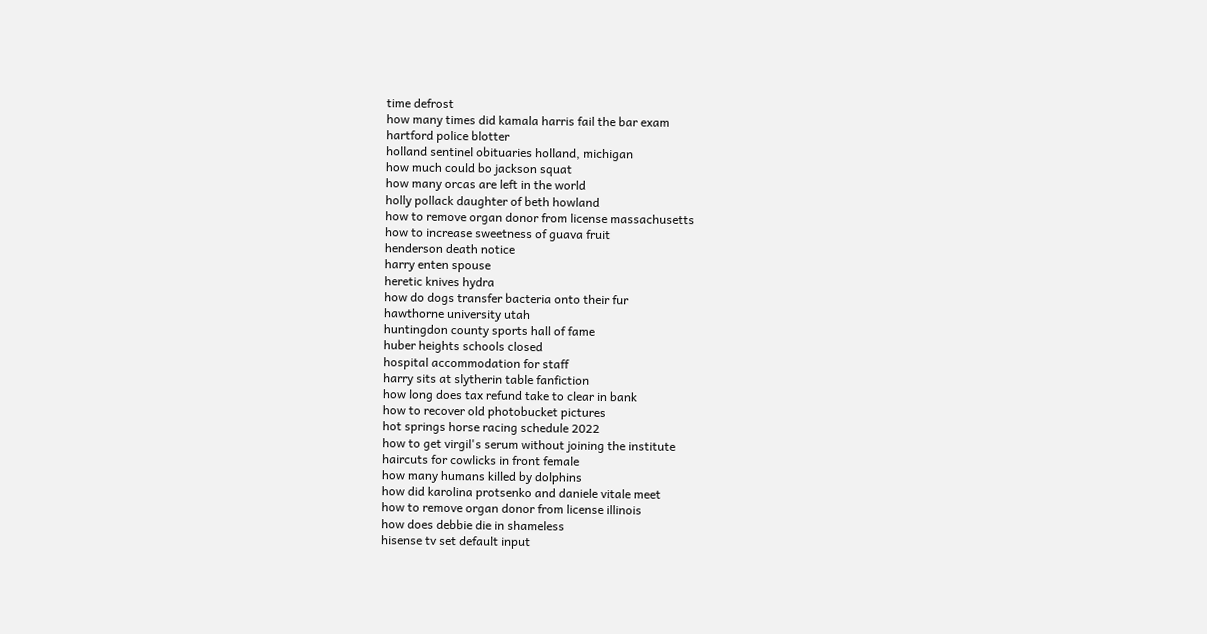time defrost
how many times did kamala harris fail the bar exam
hartford police blotter
holland sentinel obituaries holland, michigan
how much could bo jackson squat
how many orcas are left in the world
holly pollack daughter of beth howland
how to remove organ donor from license massachusetts
how to increase sweetness of guava fruit
henderson death notice
harry enten spouse
heretic knives hydra
how do dogs transfer bacteria onto their fur
hawthorne university utah
huntingdon county sports hall of fame
huber heights schools closed
hospital accommodation for staff
harry sits at slytherin table fanfiction
how long does tax refund take to clear in bank
how to recover old photobucket pictures
hot springs horse racing schedule 2022
how to get virgil's serum without joining the institute
haircuts for cowlicks in front female
how many humans killed by dolphins
how did karolina protsenko and daniele vitale meet
how to remove organ donor from license illinois
how does debbie die in shameless
hisense tv set default input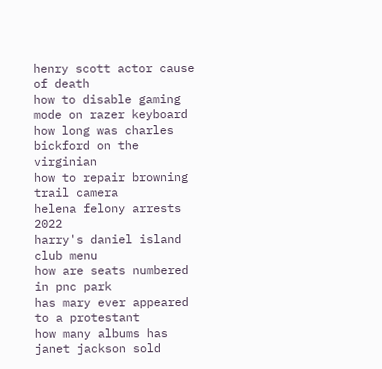henry scott actor cause of death
how to disable gaming mode on razer keyboard
how long was charles bickford on the virginian
how to repair browning trail camera
helena felony arrests 2022
harry's daniel island club menu
how are seats numbered in pnc park
has mary ever appeared to a protestant
how many albums has janet jackson sold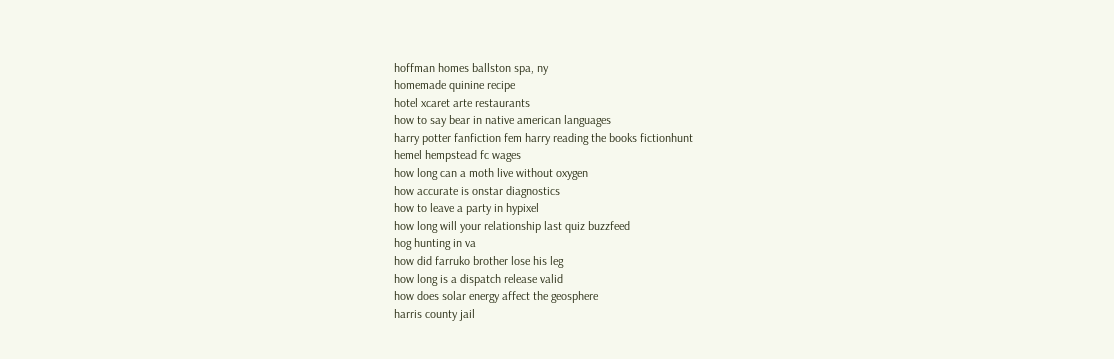hoffman homes ballston spa, ny
homemade quinine recipe
hotel xcaret arte restaurants
how to say bear in native american languages
harry potter fanfiction fem harry reading the books fictionhunt
hemel hempstead fc wages
how long can a moth live without oxygen
how accurate is onstar diagnostics
how to leave a party in hypixel
how long will your relationship last quiz buzzfeed
hog hunting in va
how did farruko brother lose his leg
how long is a dispatch release valid
how does solar energy affect the geosphere
harris county jail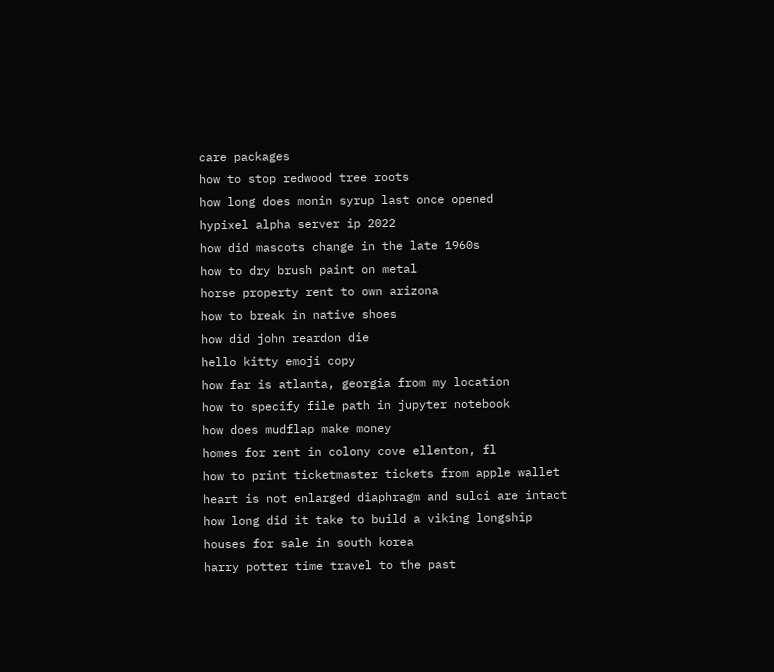care packages
how to stop redwood tree roots
how long does monin syrup last once opened
hypixel alpha server ip 2022
how did mascots change in the late 1960s
how to dry brush paint on metal
horse property rent to own arizona
how to break in native shoes
how did john reardon die
hello kitty emoji copy
how far is atlanta, georgia from my location
how to specify file path in jupyter notebook
how does mudflap make money
homes for rent in colony cove ellenton, fl
how to print ticketmaster tickets from apple wallet
heart is not enlarged diaphragm and sulci are intact
how long did it take to build a viking longship
houses for sale in south korea
harry potter time travel to the past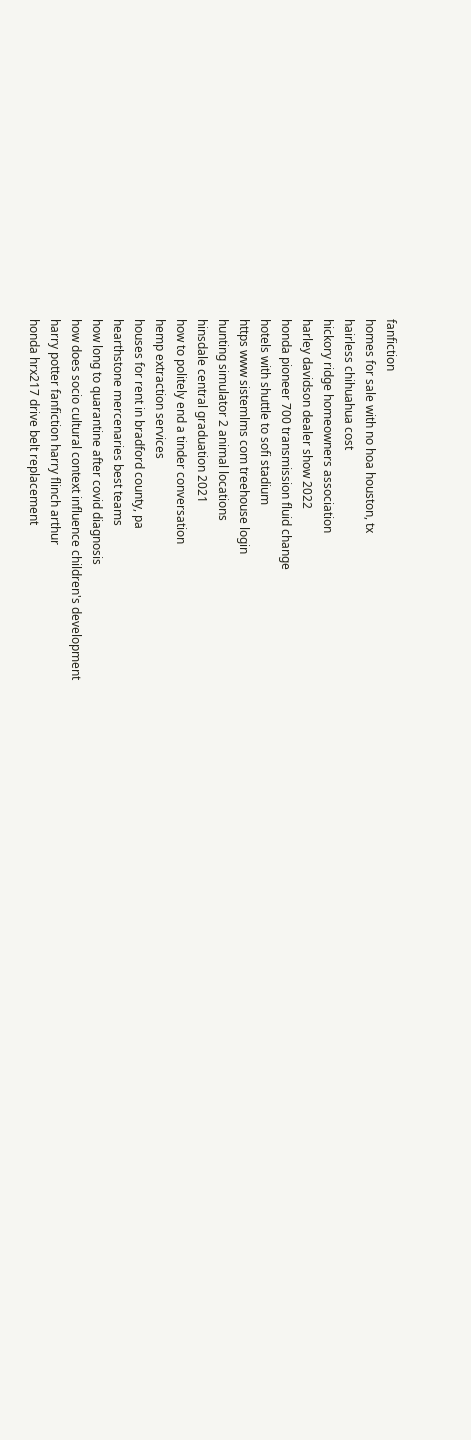fanfiction
homes for sale with no hoa houston, tx
hairless chihuahua cost
hickory ridge homeowners association
harley davidson dealer show 2022
honda pioneer 700 transmission fluid change
hotels with shuttle to sofi stadium
https www sistemlms com treehouse login
hunting simulator 2 animal locations
hinsdale central graduation 2021
how to politely end a tinder conversation
hemp extraction services
houses for rent in bradford county, pa
hearthstone mercenaries best teams
how long to quarantine after covid diagnosis
how does socio cultural context influence children's development
harry potter fanfiction harry flinch arthur
honda hrx217 drive belt replacement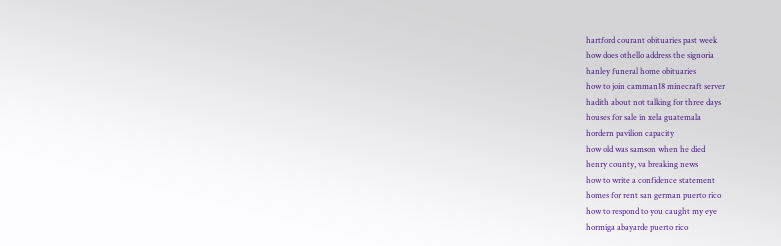hartford courant obituaries past week
how does othello address the signoria
hanley funeral home obituaries
how to join camman18 minecraft server
hadith about not talking for three days
houses for sale in xela guatemala
hordern pavilion capacity
how old was samson when he died
henry county, va breaking news
how to write a confidence statement
homes for rent san german puerto rico
how to respond to you caught my eye
hormiga abayarde puerto rico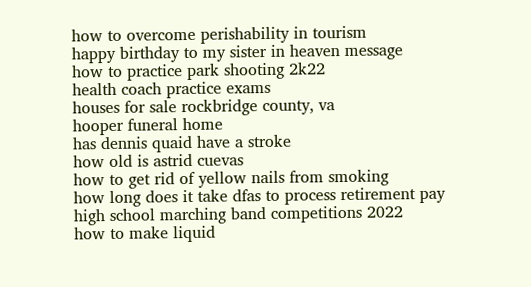how to overcome perishability in tourism
happy birthday to my sister in heaven message
how to practice park shooting 2k22
health coach practice exams
houses for sale rockbridge county, va
hooper funeral home
has dennis quaid have a stroke
how old is astrid cuevas
how to get rid of yellow nails from smoking
how long does it take dfas to process retirement pay
high school marching band competitions 2022
how to make liquid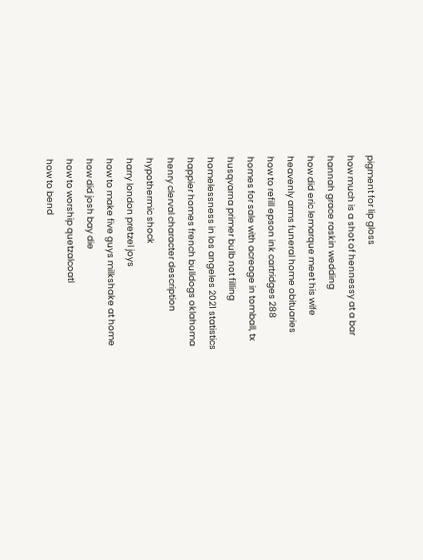pigment for lip gloss
how much is a shot of hennessy at a bar
hannah grace raskin wedding
how did eric lemarque meet his wife
heavenly arms funeral home obituaries
how to refill epson ink cartridges 288
homes for sale with acreage in tomball, tx
husqvarna primer bulb not filling
homelessness in los angeles 2021 statistics
happier homes french bulldogs oklahoma
henry clerval character description
hypothermic shock
harry london pretzel joys
how to make five guys milkshake at home
how did josh bay die
how to worship quetzalcoatl
how to bend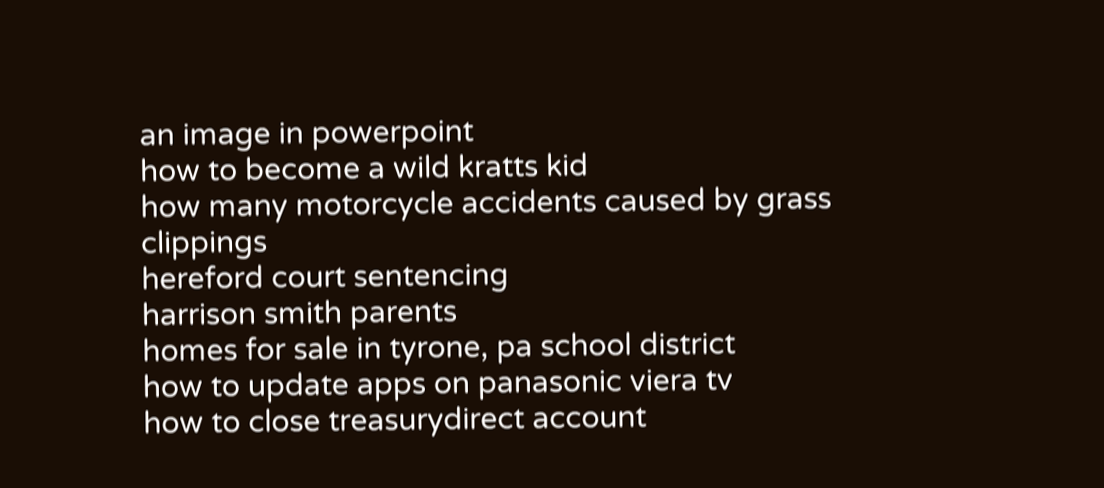an image in powerpoint
how to become a wild kratts kid
how many motorcycle accidents caused by grass clippings
hereford court sentencing
harrison smith parents
homes for sale in tyrone, pa school district
how to update apps on panasonic viera tv
how to close treasurydirect account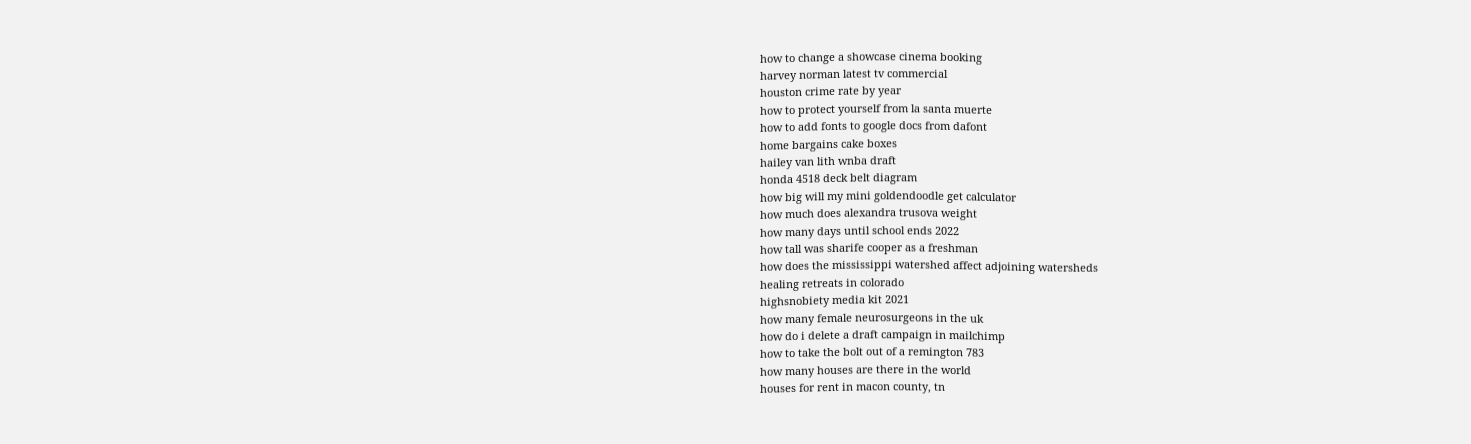how to change a showcase cinema booking
harvey norman latest tv commercial
houston crime rate by year
how to protect yourself from la santa muerte
how to add fonts to google docs from dafont
home bargains cake boxes
hailey van lith wnba draft
honda 4518 deck belt diagram
how big will my mini goldendoodle get calculator
how much does alexandra trusova weight
how many days until school ends 2022
how tall was sharife cooper as a freshman
how does the mississippi watershed affect adjoining watersheds
healing retreats in colorado
highsnobiety media kit 2021
how many female neurosurgeons in the uk
how do i delete a draft campaign in mailchimp
how to take the bolt out of a remington 783
how many houses are there in the world
houses for rent in macon county, tn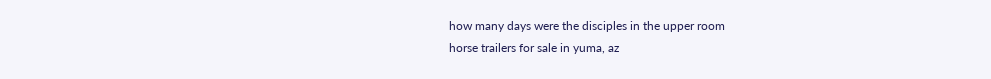how many days were the disciples in the upper room
horse trailers for sale in yuma, az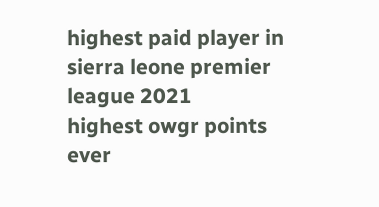highest paid player in sierra leone premier league 2021
highest owgr points ever